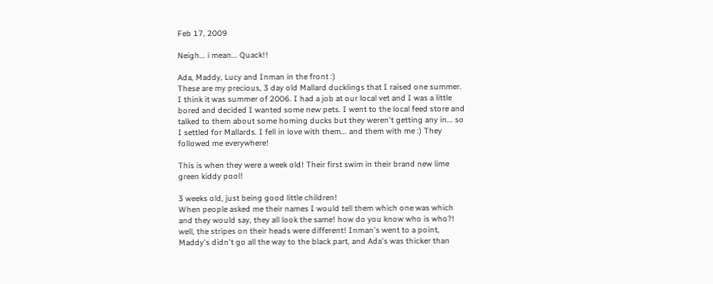Feb 17, 2009

Neigh... i mean... Quack!!

Ada, Maddy, Lucy and Inman in the front :)
These are my precious, 3 day old Mallard ducklings that I raised one summer. I think it was summer of 2006. I had a job at our local vet and I was a little bored and decided I wanted some new pets. I went to the local feed store and talked to them about some homing ducks but they weren't getting any in... so I settled for Mallards. I fell in love with them... and them with me :) They followed me everywhere!

This is when they were a week old! Their first swim in their brand new lime green kiddy pool!

3 weeks old, just being good little children!
When people asked me their names I would tell them which one was which and they would say, they all look the same! how do you know who is who?! well, the stripes on their heads were different! Inman's went to a point, Maddy's didn't go all the way to the black part, and Ada's was thicker than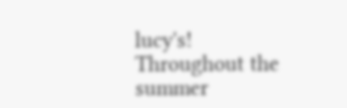lucy's!
Throughout the summer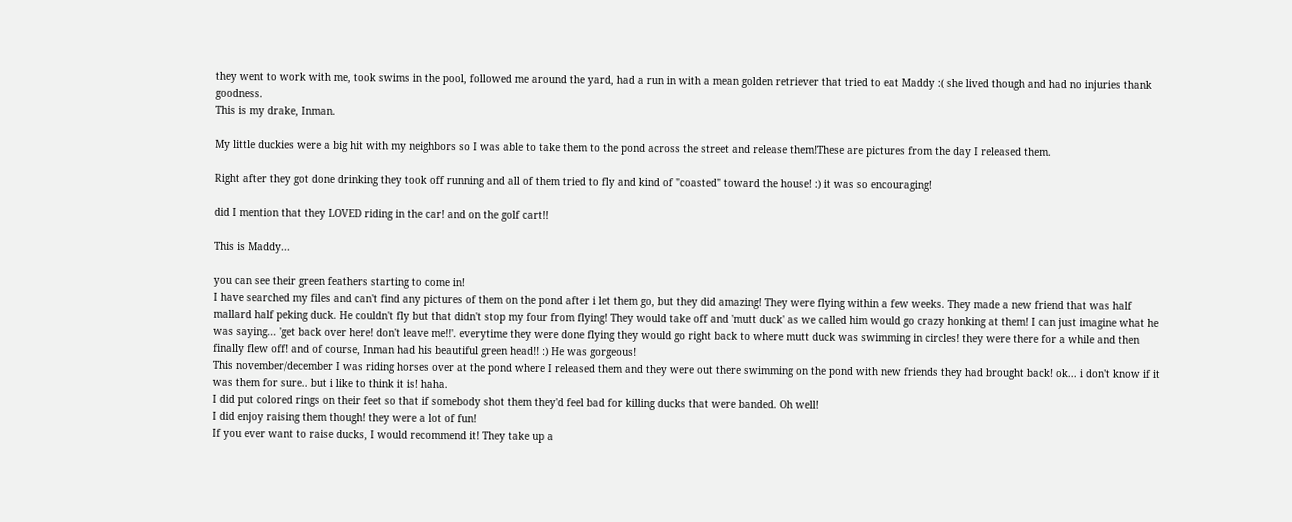they went to work with me, took swims in the pool, followed me around the yard, had a run in with a mean golden retriever that tried to eat Maddy :( she lived though and had no injuries thank goodness.
This is my drake, Inman.

My little duckies were a big hit with my neighbors so I was able to take them to the pond across the street and release them!These are pictures from the day I released them.

Right after they got done drinking they took off running and all of them tried to fly and kind of "coasted" toward the house! :) it was so encouraging!

did I mention that they LOVED riding in the car! and on the golf cart!!

This is Maddy...

you can see their green feathers starting to come in!
I have searched my files and can't find any pictures of them on the pond after i let them go, but they did amazing! They were flying within a few weeks. They made a new friend that was half mallard half peking duck. He couldn't fly but that didn't stop my four from flying! They would take off and 'mutt duck' as we called him would go crazy honking at them! I can just imagine what he was saying... 'get back over here! don't leave me!!'. everytime they were done flying they would go right back to where mutt duck was swimming in circles! they were there for a while and then finally flew off! and of course, Inman had his beautiful green head!! :) He was gorgeous!
This november/december I was riding horses over at the pond where I released them and they were out there swimming on the pond with new friends they had brought back! ok... i don't know if it was them for sure.. but i like to think it is! haha.
I did put colored rings on their feet so that if somebody shot them they'd feel bad for killing ducks that were banded. Oh well!
I did enjoy raising them though! they were a lot of fun!
If you ever want to raise ducks, I would recommend it! They take up a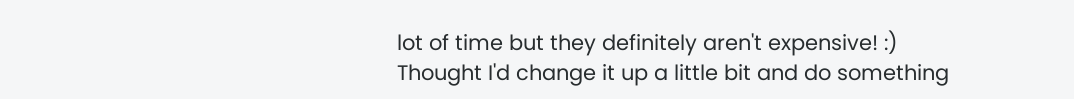lot of time but they definitely aren't expensive! :)
Thought I'd change it up a little bit and do something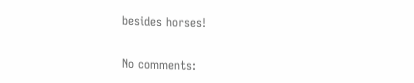besides horses!

No comments: